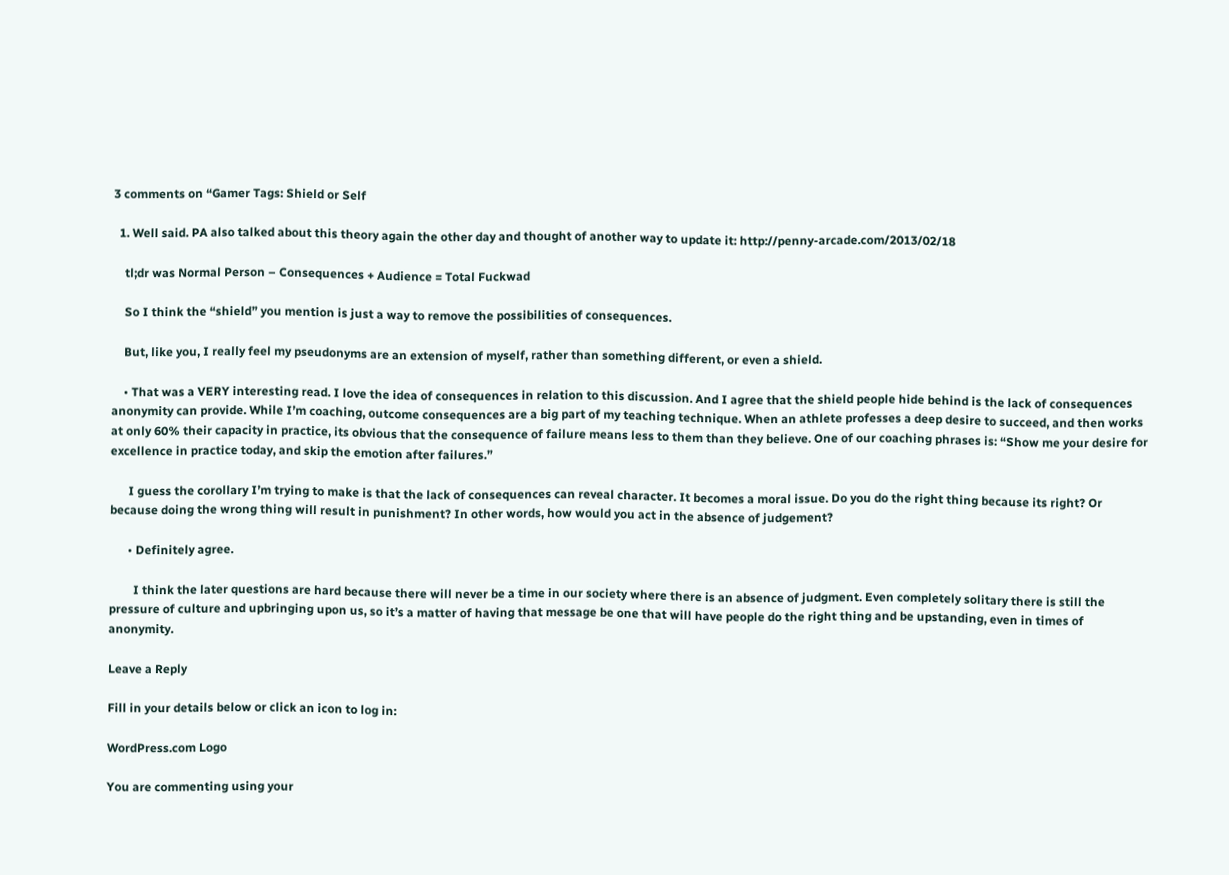3 comments on “Gamer Tags: Shield or Self

  1. Well said. PA also talked about this theory again the other day and thought of another way to update it: http://penny-arcade.com/2013/02/18

    tl;dr was Normal Person – Consequences + Audience = Total Fuckwad

    So I think the “shield” you mention is just a way to remove the possibilities of consequences.

    But, like you, I really feel my pseudonyms are an extension of myself, rather than something different, or even a shield.

    • That was a VERY interesting read. I love the idea of consequences in relation to this discussion. And I agree that the shield people hide behind is the lack of consequences anonymity can provide. While I’m coaching, outcome consequences are a big part of my teaching technique. When an athlete professes a deep desire to succeed, and then works at only 60% their capacity in practice, its obvious that the consequence of failure means less to them than they believe. One of our coaching phrases is: “Show me your desire for excellence in practice today, and skip the emotion after failures.”

      I guess the corollary I’m trying to make is that the lack of consequences can reveal character. It becomes a moral issue. Do you do the right thing because its right? Or because doing the wrong thing will result in punishment? In other words, how would you act in the absence of judgement?

      • Definitely agree.

        I think the later questions are hard because there will never be a time in our society where there is an absence of judgment. Even completely solitary there is still the pressure of culture and upbringing upon us, so it’s a matter of having that message be one that will have people do the right thing and be upstanding, even in times of anonymity.

Leave a Reply

Fill in your details below or click an icon to log in:

WordPress.com Logo

You are commenting using your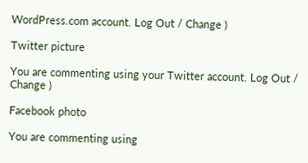WordPress.com account. Log Out / Change )

Twitter picture

You are commenting using your Twitter account. Log Out / Change )

Facebook photo

You are commenting using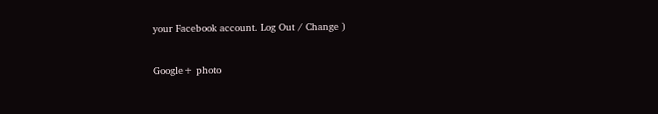your Facebook account. Log Out / Change )

Google+ photo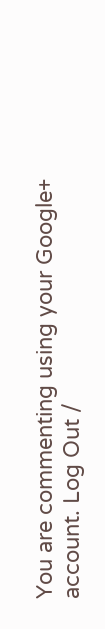You are commenting using your Google+ account. Log Out /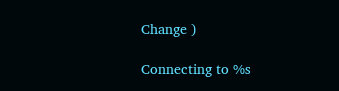Change )

Connecting to %s